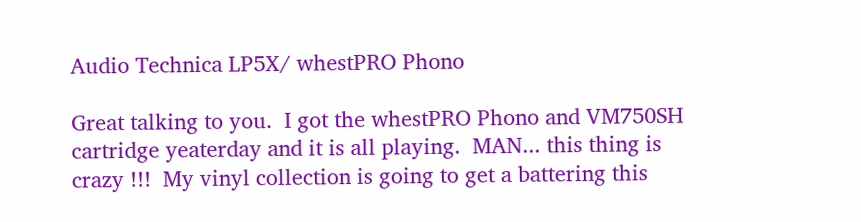Audio Technica LP5X/ whestPRO Phono

Great talking to you.  I got the whestPRO Phono and VM750SH cartridge yeaterday and it is all playing.  MAN... this thing is crazy !!!  My vinyl collection is going to get a battering this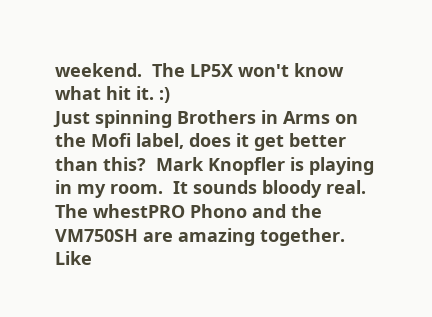weekend.  The LP5X won't know what hit it. :)
Just spinning Brothers in Arms on the Mofi label, does it get better than this?  Mark Knopfler is playing in my room.  It sounds bloody real.  The whestPRO Phono and the VM750SH are amazing together.  Like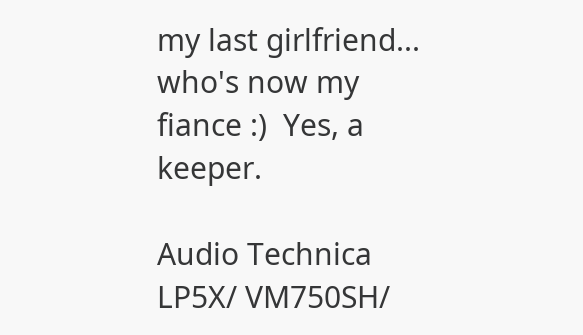my last girlfriend... who's now my fiance :)  Yes, a keeper.

Audio Technica LP5X/ VM750SH/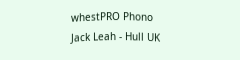whestPRO Phono
Jack Leah - Hull UK